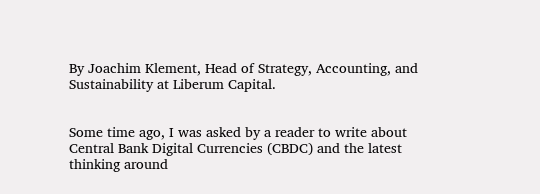By Joachim Klement, Head of Strategy, Accounting, and Sustainability at Liberum Capital.


Some time ago, I was asked by a reader to write about Central Bank Digital Currencies (CBDC) and the latest thinking around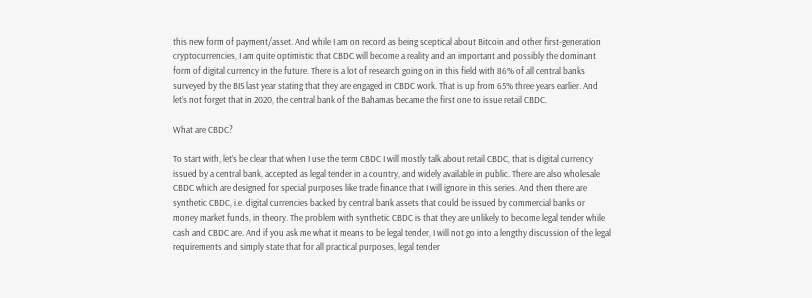this new form of payment/asset. And while I am on record as being sceptical about Bitcoin and other first-generation cryptocurrencies, I am quite optimistic that CBDC will become a reality and an important and possibly the dominant form of digital currency in the future. There is a lot of research going on in this field with 86% of all central banks surveyed by the BIS last year stating that they are engaged in CBDC work. That is up from 65% three years earlier. And let’s not forget that in 2020, the central bank of the Bahamas became the first one to issue retail CBDC.

What are CBDC?

To start with, let’s be clear that when I use the term CBDC I will mostly talk about retail CBDC, that is digital currency issued by a central bank, accepted as legal tender in a country, and widely available in public. There are also wholesale CBDC which are designed for special purposes like trade finance that I will ignore in this series. And then there are synthetic CBDC, i.e. digital currencies backed by central bank assets that could be issued by commercial banks or money market funds, in theory. The problem with synthetic CBDC is that they are unlikely to become legal tender while cash and CBDC are. And if you ask me what it means to be legal tender, I will not go into a lengthy discussion of the legal requirements and simply state that for all practical purposes, legal tender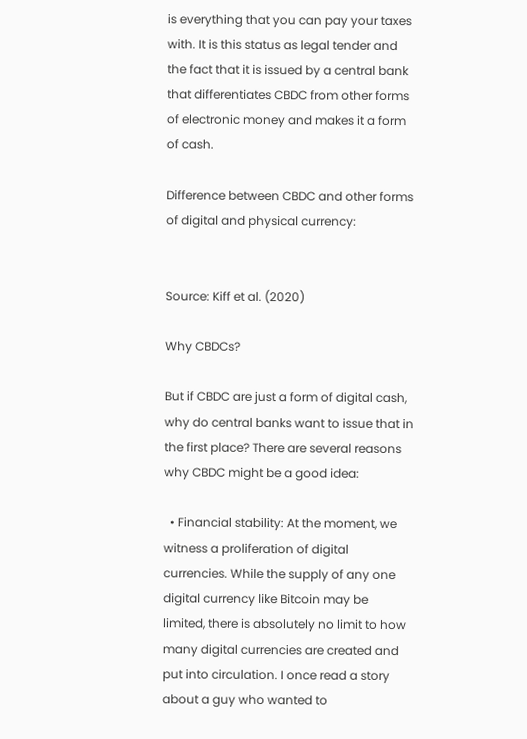is everything that you can pay your taxes with. It is this status as legal tender and the fact that it is issued by a central bank that differentiates CBDC from other forms of electronic money and makes it a form of cash.

Difference between CBDC and other forms of digital and physical currency:


Source: Kiff et al. (2020)

Why CBDCs?

But if CBDC are just a form of digital cash, why do central banks want to issue that in the first place? There are several reasons why CBDC might be a good idea:

  • Financial stability: At the moment, we witness a proliferation of digital currencies. While the supply of any one digital currency like Bitcoin may be limited, there is absolutely no limit to how many digital currencies are created and put into circulation. I once read a story about a guy who wanted to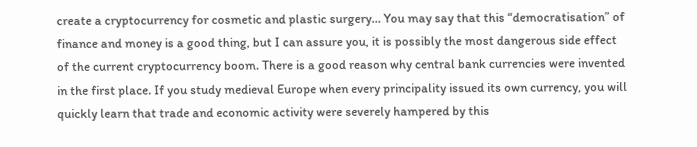create a cryptocurrency for cosmetic and plastic surgery… You may say that this “democratisation” of finance and money is a good thing, but I can assure you, it is possibly the most dangerous side effect of the current cryptocurrency boom. There is a good reason why central bank currencies were invented in the first place. If you study medieval Europe when every principality issued its own currency, you will quickly learn that trade and economic activity were severely hampered by this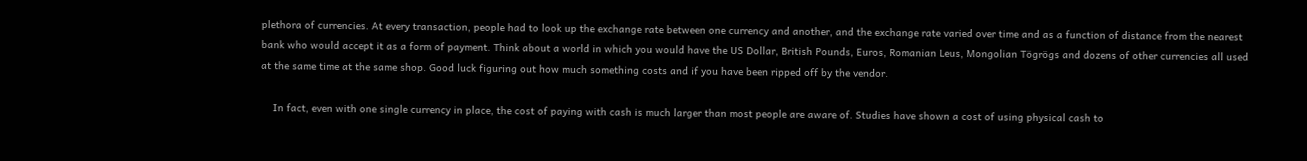plethora of currencies. At every transaction, people had to look up the exchange rate between one currency and another, and the exchange rate varied over time and as a function of distance from the nearest bank who would accept it as a form of payment. Think about a world in which you would have the US Dollar, British Pounds, Euros, Romanian Leus, Mongolian Tögrögs and dozens of other currencies all used at the same time at the same shop. Good luck figuring out how much something costs and if you have been ripped off by the vendor.

    In fact, even with one single currency in place, the cost of paying with cash is much larger than most people are aware of. Studies have shown a cost of using physical cash to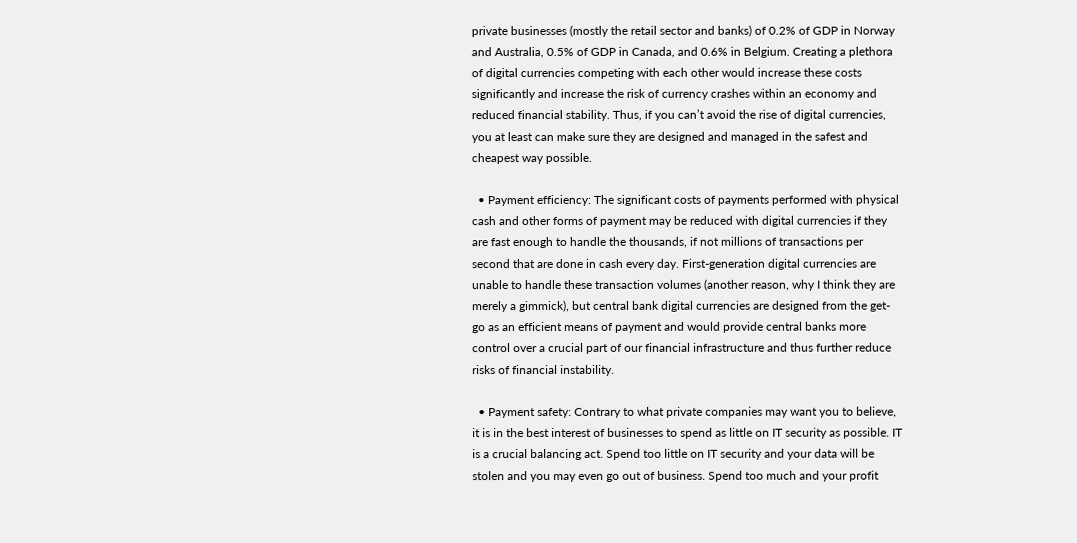private businesses (mostly the retail sector and banks) of 0.2% of GDP in Norway and Australia, 0.5% of GDP in Canada, and 0.6% in Belgium. Creating a plethora of digital currencies competing with each other would increase these costs significantly and increase the risk of currency crashes within an economy and reduced financial stability. Thus, if you can’t avoid the rise of digital currencies, you at least can make sure they are designed and managed in the safest and cheapest way possible.

  • Payment efficiency: The significant costs of payments performed with physical cash and other forms of payment may be reduced with digital currencies if they are fast enough to handle the thousands, if not millions of transactions per second that are done in cash every day. First-generation digital currencies are unable to handle these transaction volumes (another reason, why I think they are merely a gimmick), but central bank digital currencies are designed from the get-go as an efficient means of payment and would provide central banks more control over a crucial part of our financial infrastructure and thus further reduce risks of financial instability.

  • Payment safety: Contrary to what private companies may want you to believe, it is in the best interest of businesses to spend as little on IT security as possible. IT is a crucial balancing act. Spend too little on IT security and your data will be stolen and you may even go out of business. Spend too much and your profit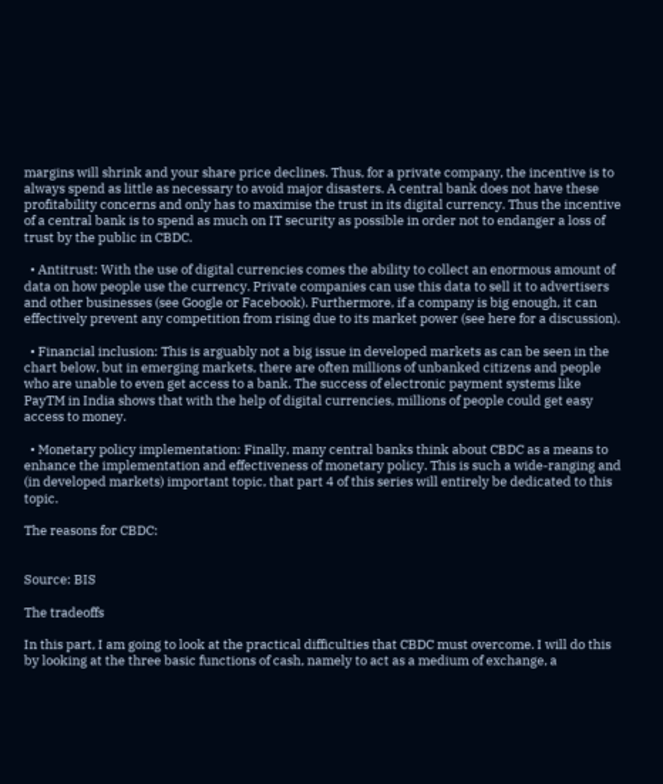margins will shrink and your share price declines. Thus, for a private company, the incentive is to always spend as little as necessary to avoid major disasters. A central bank does not have these profitability concerns and only has to maximise the trust in its digital currency. Thus the incentive of a central bank is to spend as much on IT security as possible in order not to endanger a loss of trust by the public in CBDC.

  • Antitrust: With the use of digital currencies comes the ability to collect an enormous amount of data on how people use the currency. Private companies can use this data to sell it to advertisers and other businesses (see Google or Facebook). Furthermore, if a company is big enough, it can effectively prevent any competition from rising due to its market power (see here for a discussion).

  • Financial inclusion: This is arguably not a big issue in developed markets as can be seen in the chart below, but in emerging markets, there are often millions of unbanked citizens and people who are unable to even get access to a bank. The success of electronic payment systems like PayTM in India shows that with the help of digital currencies, millions of people could get easy access to money.

  • Monetary policy implementation: Finally, many central banks think about CBDC as a means to enhance the implementation and effectiveness of monetary policy. This is such a wide-ranging and (in developed markets) important topic, that part 4 of this series will entirely be dedicated to this topic.

The reasons for CBDC:


Source: BIS

The tradeoffs

In this part, I am going to look at the practical difficulties that CBDC must overcome. I will do this by looking at the three basic functions of cash, namely to act as a medium of exchange, a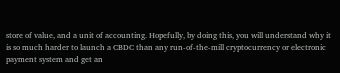store of value, and a unit of accounting. Hopefully, by doing this, you will understand why it is so much harder to launch a CBDC than any run-of-the-mill cryptocurrency or electronic payment system and get an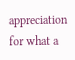appreciation for what a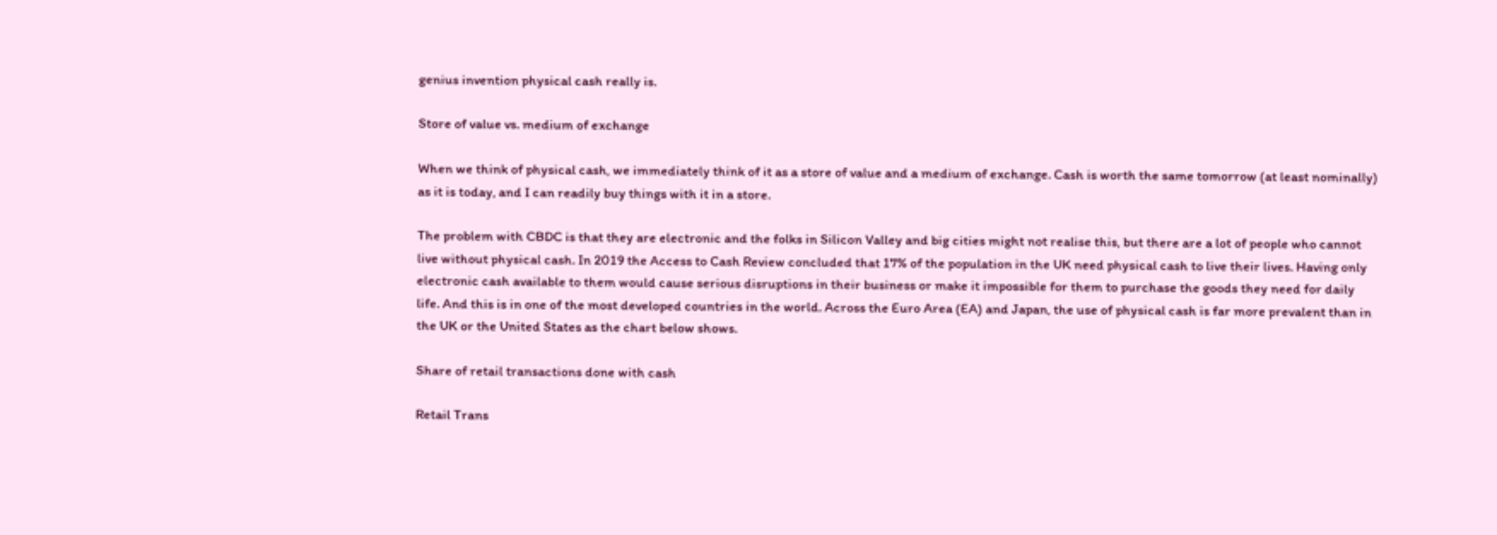genius invention physical cash really is.

Store of value vs. medium of exchange

When we think of physical cash, we immediately think of it as a store of value and a medium of exchange. Cash is worth the same tomorrow (at least nominally) as it is today, and I can readily buy things with it in a store.

The problem with CBDC is that they are electronic and the folks in Silicon Valley and big cities might not realise this, but there are a lot of people who cannot live without physical cash. In 2019 the Access to Cash Review concluded that 17% of the population in the UK need physical cash to live their lives. Having only electronic cash available to them would cause serious disruptions in their business or make it impossible for them to purchase the goods they need for daily life. And this is in one of the most developed countries in the world. Across the Euro Area (EA) and Japan, the use of physical cash is far more prevalent than in the UK or the United States as the chart below shows.

Share of retail transactions done with cash

Retail Trans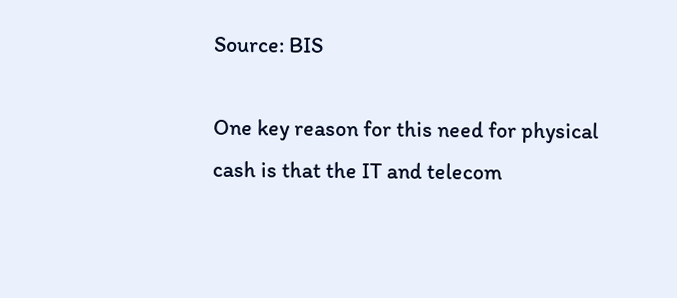Source: BIS

One key reason for this need for physical cash is that the IT and telecom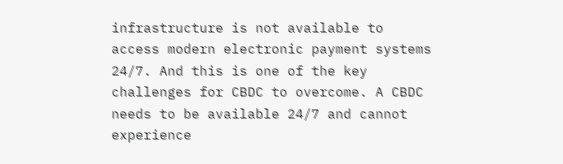infrastructure is not available to access modern electronic payment systems 24/7. And this is one of the key challenges for CBDC to overcome. A CBDC needs to be available 24/7 and cannot experience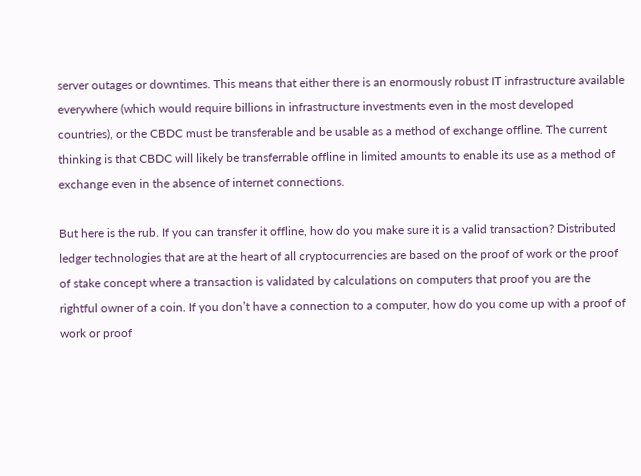server outages or downtimes. This means that either there is an enormously robust IT infrastructure available everywhere (which would require billions in infrastructure investments even in the most developed countries), or the CBDC must be transferable and be usable as a method of exchange offline. The current thinking is that CBDC will likely be transferrable offline in limited amounts to enable its use as a method of exchange even in the absence of internet connections.

But here is the rub. If you can transfer it offline, how do you make sure it is a valid transaction? Distributed ledger technologies that are at the heart of all cryptocurrencies are based on the proof of work or the proof of stake concept where a transaction is validated by calculations on computers that proof you are the rightful owner of a coin. If you don’t have a connection to a computer, how do you come up with a proof of work or proof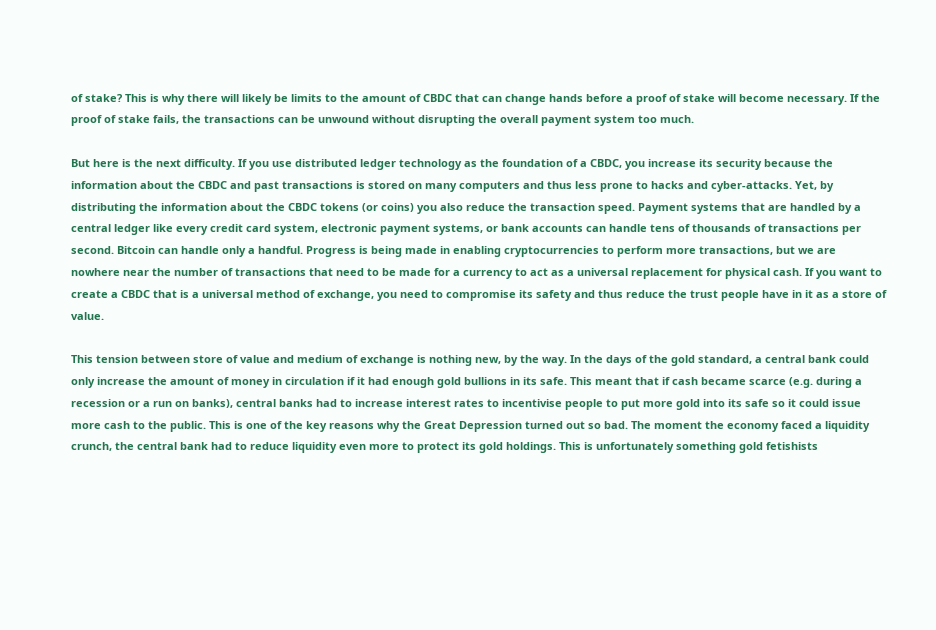of stake? This is why there will likely be limits to the amount of CBDC that can change hands before a proof of stake will become necessary. If the proof of stake fails, the transactions can be unwound without disrupting the overall payment system too much.

But here is the next difficulty. If you use distributed ledger technology as the foundation of a CBDC, you increase its security because the information about the CBDC and past transactions is stored on many computers and thus less prone to hacks and cyber-attacks. Yet, by distributing the information about the CBDC tokens (or coins) you also reduce the transaction speed. Payment systems that are handled by a central ledger like every credit card system, electronic payment systems, or bank accounts can handle tens of thousands of transactions per second. Bitcoin can handle only a handful. Progress is being made in enabling cryptocurrencies to perform more transactions, but we are nowhere near the number of transactions that need to be made for a currency to act as a universal replacement for physical cash. If you want to create a CBDC that is a universal method of exchange, you need to compromise its safety and thus reduce the trust people have in it as a store of value.

This tension between store of value and medium of exchange is nothing new, by the way. In the days of the gold standard, a central bank could only increase the amount of money in circulation if it had enough gold bullions in its safe. This meant that if cash became scarce (e.g. during a recession or a run on banks), central banks had to increase interest rates to incentivise people to put more gold into its safe so it could issue more cash to the public. This is one of the key reasons why the Great Depression turned out so bad. The moment the economy faced a liquidity crunch, the central bank had to reduce liquidity even more to protect its gold holdings. This is unfortunately something gold fetishists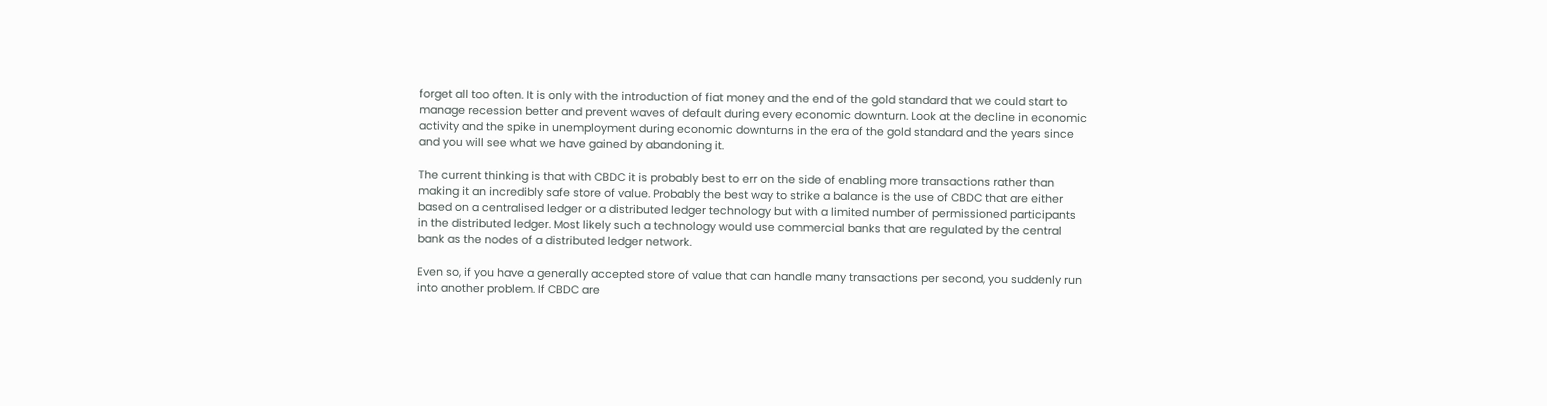forget all too often. It is only with the introduction of fiat money and the end of the gold standard that we could start to manage recession better and prevent waves of default during every economic downturn. Look at the decline in economic activity and the spike in unemployment during economic downturns in the era of the gold standard and the years since and you will see what we have gained by abandoning it.

The current thinking is that with CBDC it is probably best to err on the side of enabling more transactions rather than making it an incredibly safe store of value. Probably the best way to strike a balance is the use of CBDC that are either based on a centralised ledger or a distributed ledger technology but with a limited number of permissioned participants in the distributed ledger. Most likely such a technology would use commercial banks that are regulated by the central bank as the nodes of a distributed ledger network.

Even so, if you have a generally accepted store of value that can handle many transactions per second, you suddenly run into another problem. If CBDC are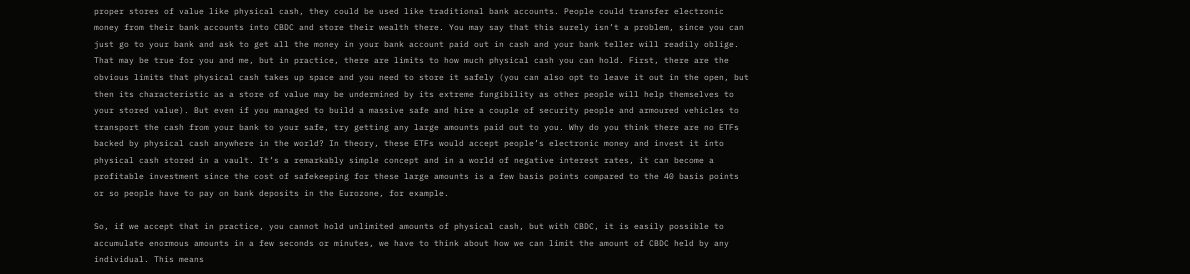proper stores of value like physical cash, they could be used like traditional bank accounts. People could transfer electronic money from their bank accounts into CBDC and store their wealth there. You may say that this surely isn’t a problem, since you can just go to your bank and ask to get all the money in your bank account paid out in cash and your bank teller will readily oblige. That may be true for you and me, but in practice, there are limits to how much physical cash you can hold. First, there are the obvious limits that physical cash takes up space and you need to store it safely (you can also opt to leave it out in the open, but then its characteristic as a store of value may be undermined by its extreme fungibility as other people will help themselves to your stored value). But even if you managed to build a massive safe and hire a couple of security people and armoured vehicles to transport the cash from your bank to your safe, try getting any large amounts paid out to you. Why do you think there are no ETFs backed by physical cash anywhere in the world? In theory, these ETFs would accept people’s electronic money and invest it into physical cash stored in a vault. It’s a remarkably simple concept and in a world of negative interest rates, it can become a profitable investment since the cost of safekeeping for these large amounts is a few basis points compared to the 40 basis points or so people have to pay on bank deposits in the Eurozone, for example.

So, if we accept that in practice, you cannot hold unlimited amounts of physical cash, but with CBDC, it is easily possible to accumulate enormous amounts in a few seconds or minutes, we have to think about how we can limit the amount of CBDC held by any individual. This means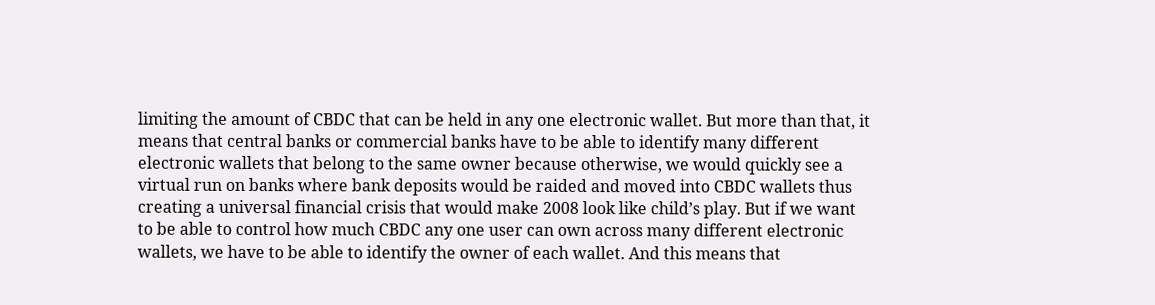limiting the amount of CBDC that can be held in any one electronic wallet. But more than that, it means that central banks or commercial banks have to be able to identify many different electronic wallets that belong to the same owner because otherwise, we would quickly see a virtual run on banks where bank deposits would be raided and moved into CBDC wallets thus creating a universal financial crisis that would make 2008 look like child’s play. But if we want to be able to control how much CBDC any one user can own across many different electronic wallets, we have to be able to identify the owner of each wallet. And this means that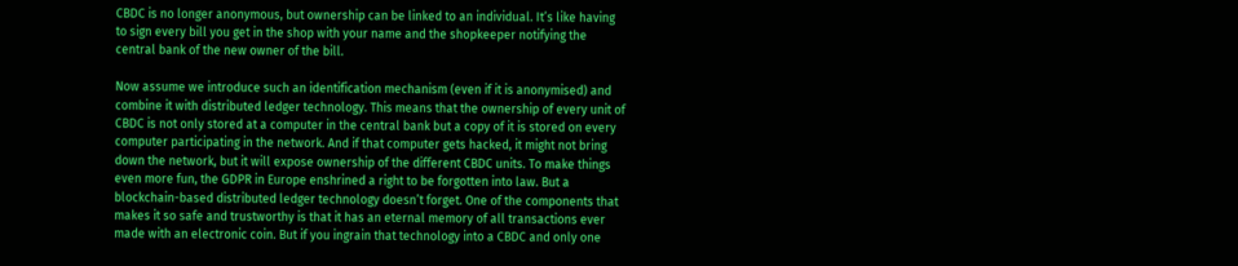CBDC is no longer anonymous, but ownership can be linked to an individual. It’s like having to sign every bill you get in the shop with your name and the shopkeeper notifying the central bank of the new owner of the bill.

Now assume we introduce such an identification mechanism (even if it is anonymised) and combine it with distributed ledger technology. This means that the ownership of every unit of CBDC is not only stored at a computer in the central bank but a copy of it is stored on every computer participating in the network. And if that computer gets hacked, it might not bring down the network, but it will expose ownership of the different CBDC units. To make things even more fun, the GDPR in Europe enshrined a right to be forgotten into law. But a blockchain-based distributed ledger technology doesn’t forget. One of the components that makes it so safe and trustworthy is that it has an eternal memory of all transactions ever made with an electronic coin. But if you ingrain that technology into a CBDC and only one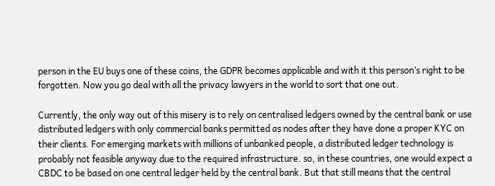person in the EU buys one of these coins, the GDPR becomes applicable and with it this person’s right to be forgotten. Now you go deal with all the privacy lawyers in the world to sort that one out.

Currently, the only way out of this misery is to rely on centralised ledgers owned by the central bank or use distributed ledgers with only commercial banks permitted as nodes after they have done a proper KYC on their clients. For emerging markets with millions of unbanked people, a distributed ledger technology is probably not feasible anyway due to the required infrastructure. so, in these countries, one would expect a CBDC to be based on one central ledger held by the central bank. But that still means that the central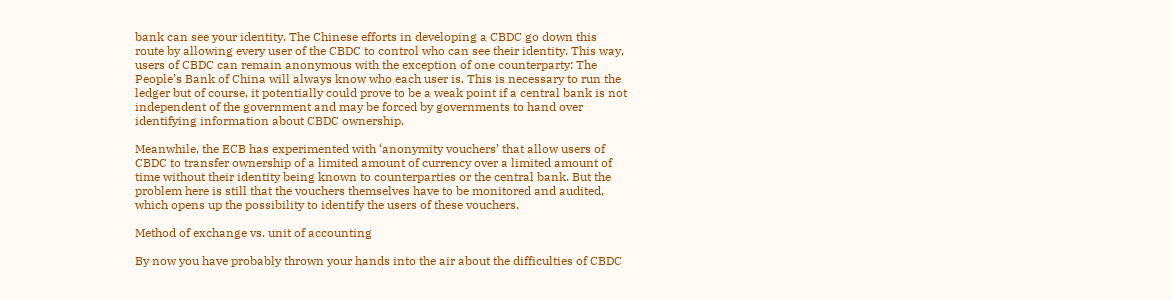bank can see your identity. The Chinese efforts in developing a CBDC go down this route by allowing every user of the CBDC to control who can see their identity. This way, users of CBDC can remain anonymous with the exception of one counterparty: The People’s Bank of China will always know who each user is. This is necessary to run the ledger but of course, it potentially could prove to be a weak point if a central bank is not independent of the government and may be forced by governments to hand over identifying information about CBDC ownership.

Meanwhile, the ECB has experimented with ‘anonymity vouchers’ that allow users of CBDC to transfer ownership of a limited amount of currency over a limited amount of time without their identity being known to counterparties or the central bank. But the problem here is still that the vouchers themselves have to be monitored and audited, which opens up the possibility to identify the users of these vouchers.

Method of exchange vs. unit of accounting

By now you have probably thrown your hands into the air about the difficulties of CBDC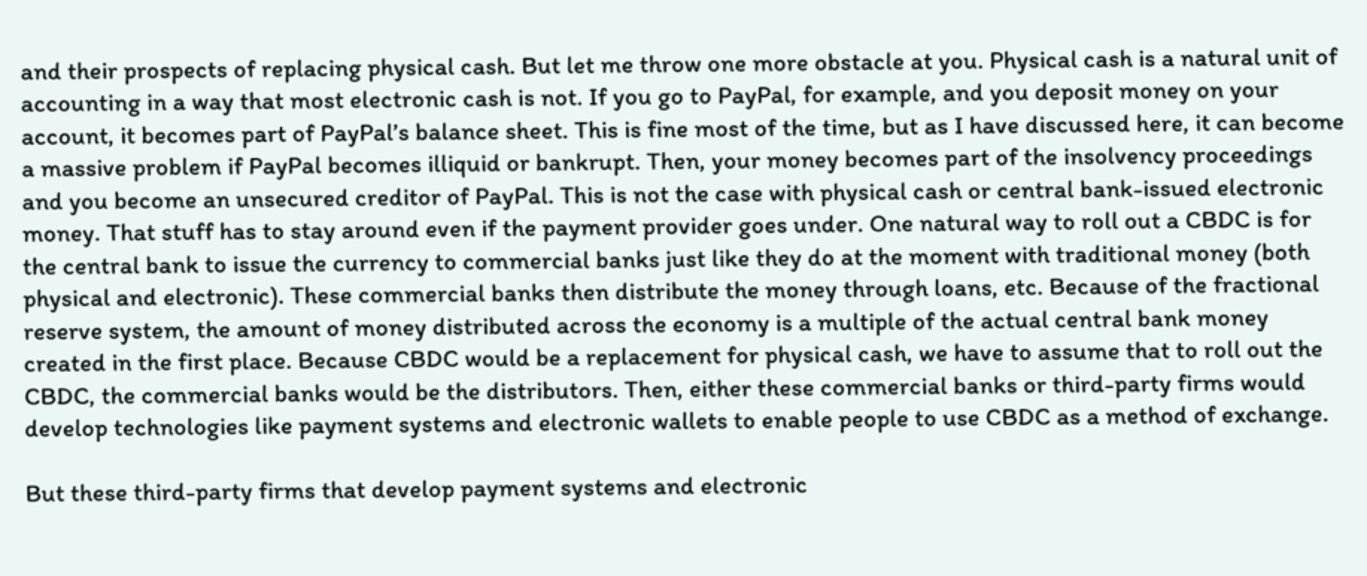and their prospects of replacing physical cash. But let me throw one more obstacle at you. Physical cash is a natural unit of accounting in a way that most electronic cash is not. If you go to PayPal, for example, and you deposit money on your account, it becomes part of PayPal’s balance sheet. This is fine most of the time, but as I have discussed here, it can become a massive problem if PayPal becomes illiquid or bankrupt. Then, your money becomes part of the insolvency proceedings and you become an unsecured creditor of PayPal. This is not the case with physical cash or central bank-issued electronic money. That stuff has to stay around even if the payment provider goes under. One natural way to roll out a CBDC is for the central bank to issue the currency to commercial banks just like they do at the moment with traditional money (both physical and electronic). These commercial banks then distribute the money through loans, etc. Because of the fractional reserve system, the amount of money distributed across the economy is a multiple of the actual central bank money created in the first place. Because CBDC would be a replacement for physical cash, we have to assume that to roll out the CBDC, the commercial banks would be the distributors. Then, either these commercial banks or third-party firms would develop technologies like payment systems and electronic wallets to enable people to use CBDC as a method of exchange.

But these third-party firms that develop payment systems and electronic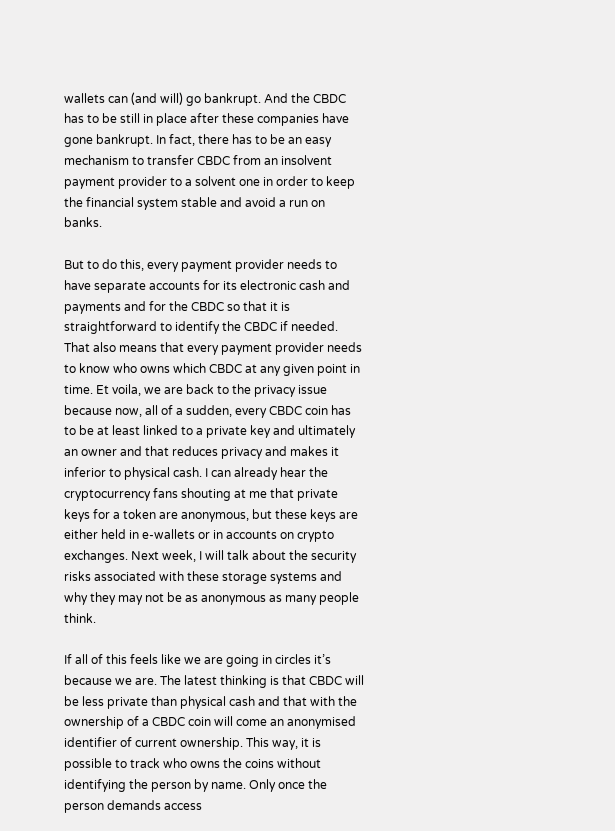wallets can (and will) go bankrupt. And the CBDC has to be still in place after these companies have gone bankrupt. In fact, there has to be an easy mechanism to transfer CBDC from an insolvent payment provider to a solvent one in order to keep the financial system stable and avoid a run on banks.

But to do this, every payment provider needs to have separate accounts for its electronic cash and payments and for the CBDC so that it is straightforward to identify the CBDC if needed. That also means that every payment provider needs to know who owns which CBDC at any given point in time. Et voila, we are back to the privacy issue because now, all of a sudden, every CBDC coin has to be at least linked to a private key and ultimately an owner and that reduces privacy and makes it inferior to physical cash. I can already hear the cryptocurrency fans shouting at me that private keys for a token are anonymous, but these keys are either held in e-wallets or in accounts on crypto exchanges. Next week, I will talk about the security risks associated with these storage systems and why they may not be as anonymous as many people think.

If all of this feels like we are going in circles it’s because we are. The latest thinking is that CBDC will be less private than physical cash and that with the ownership of a CBDC coin will come an anonymised identifier of current ownership. This way, it is possible to track who owns the coins without identifying the person by name. Only once the person demands access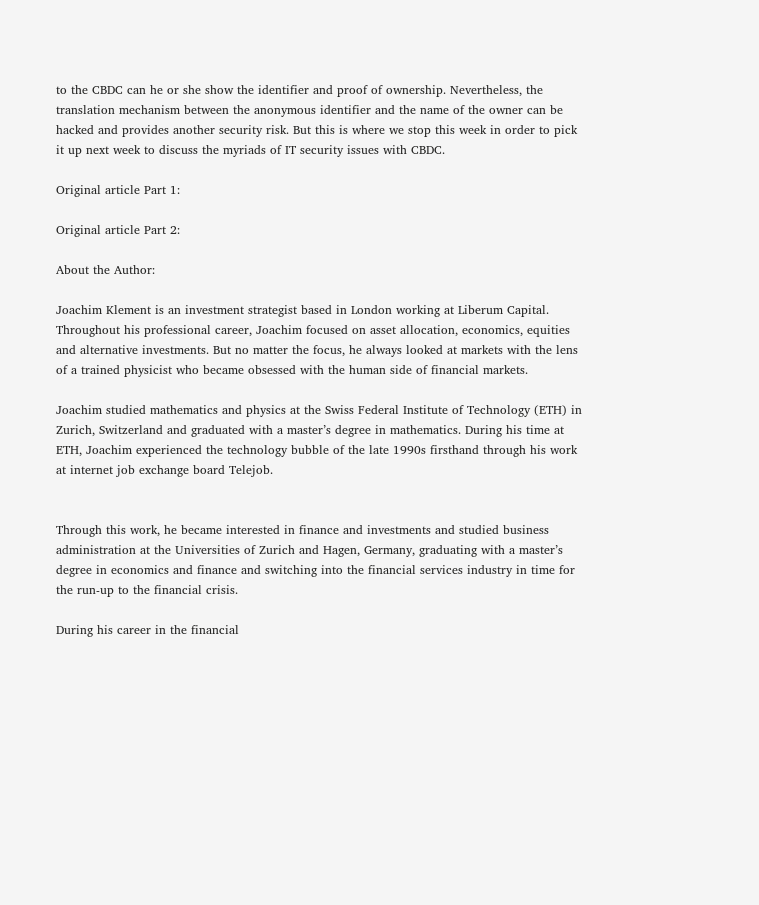to the CBDC can he or she show the identifier and proof of ownership. Nevertheless, the translation mechanism between the anonymous identifier and the name of the owner can be hacked and provides another security risk. But this is where we stop this week in order to pick it up next week to discuss the myriads of IT security issues with CBDC.

Original article Part 1:

Original article Part 2:

About the Author:

Joachim Klement is an investment strategist based in London working at Liberum Capital. Throughout his professional career, Joachim focused on asset allocation, economics, equities and alternative investments. But no matter the focus, he always looked at markets with the lens of a trained physicist who became obsessed with the human side of financial markets.

Joachim studied mathematics and physics at the Swiss Federal Institute of Technology (ETH) in Zurich, Switzerland and graduated with a master’s degree in mathematics. During his time at ETH, Joachim experienced the technology bubble of the late 1990s firsthand through his work at internet job exchange board Telejob.


Through this work, he became interested in finance and investments and studied business administration at the Universities of Zurich and Hagen, Germany, graduating with a master’s degree in economics and finance and switching into the financial services industry in time for the run-up to the financial crisis.

During his career in the financial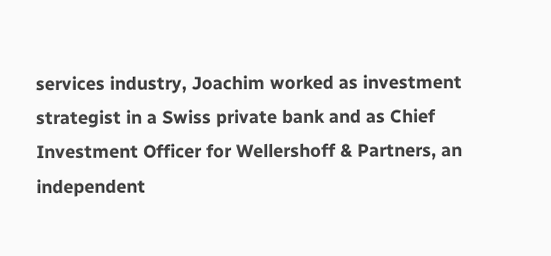services industry, Joachim worked as investment strategist in a Swiss private bank and as Chief Investment Officer for Wellershoff & Partners, an independent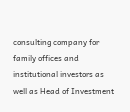consulting company for family offices and institutional investors as well as Head of Investment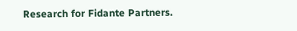Research for Fidante Partners.